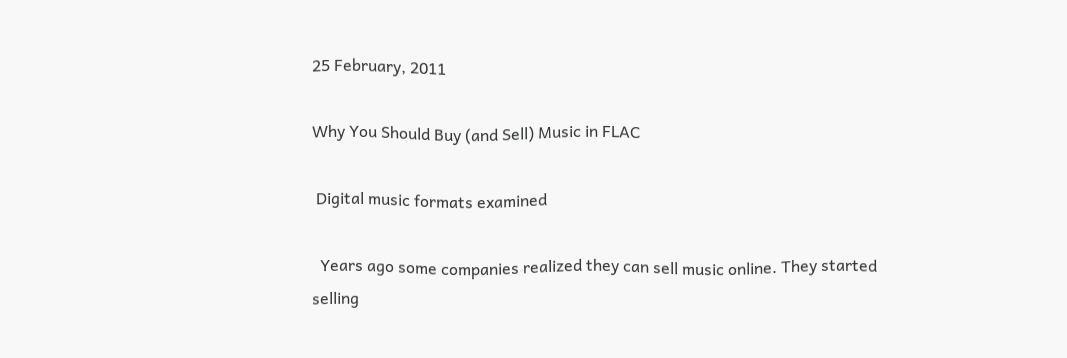25 February, 2011

Why You Should Buy (and Sell) Music in FLAC

 Digital music formats examined

  Years ago some companies realized they can sell music online. They started selling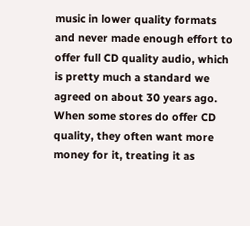music in lower quality formats
and never made enough effort to offer full CD quality audio, which is pretty much a standard we agreed on about 30 years ago. When some stores do offer CD quality, they often want more money for it, treating it as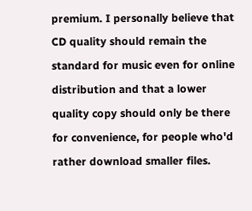premium. I personally believe that CD quality should remain the standard for music even for online distribution and that a lower quality copy should only be there for convenience, for people who'd rather download smaller files.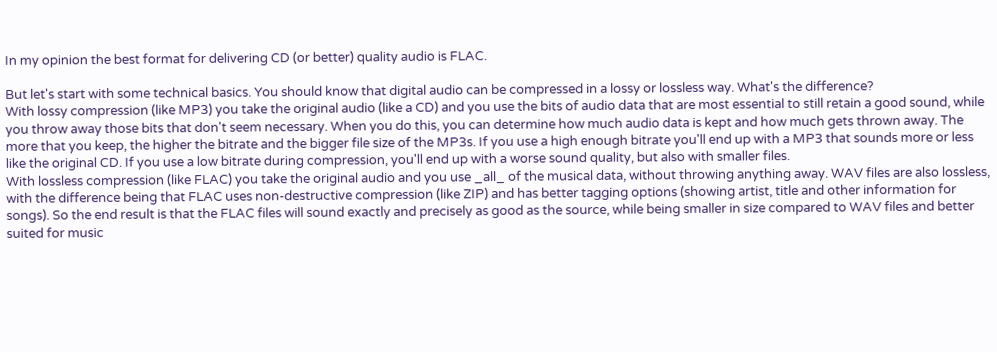In my opinion the best format for delivering CD (or better) quality audio is FLAC.

But let's start with some technical basics. You should know that digital audio can be compressed in a lossy or lossless way. What's the difference?
With lossy compression (like MP3) you take the original audio (like a CD) and you use the bits of audio data that are most essential to still retain a good sound, while you throw away those bits that don't seem necessary. When you do this, you can determine how much audio data is kept and how much gets thrown away. The more that you keep, the higher the bitrate and the bigger file size of the MP3s. If you use a high enough bitrate you'll end up with a MP3 that sounds more or less like the original CD. If you use a low bitrate during compression, you'll end up with a worse sound quality, but also with smaller files.
With lossless compression (like FLAC) you take the original audio and you use _all_ of the musical data, without throwing anything away. WAV files are also lossless, with the difference being that FLAC uses non-destructive compression (like ZIP) and has better tagging options (showing artist, title and other information for songs). So the end result is that the FLAC files will sound exactly and precisely as good as the source, while being smaller in size compared to WAV files and better suited for music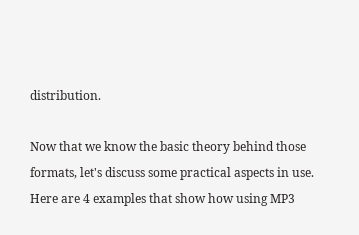distribution.

Now that we know the basic theory behind those formats, let's discuss some practical aspects in use. Here are 4 examples that show how using MP3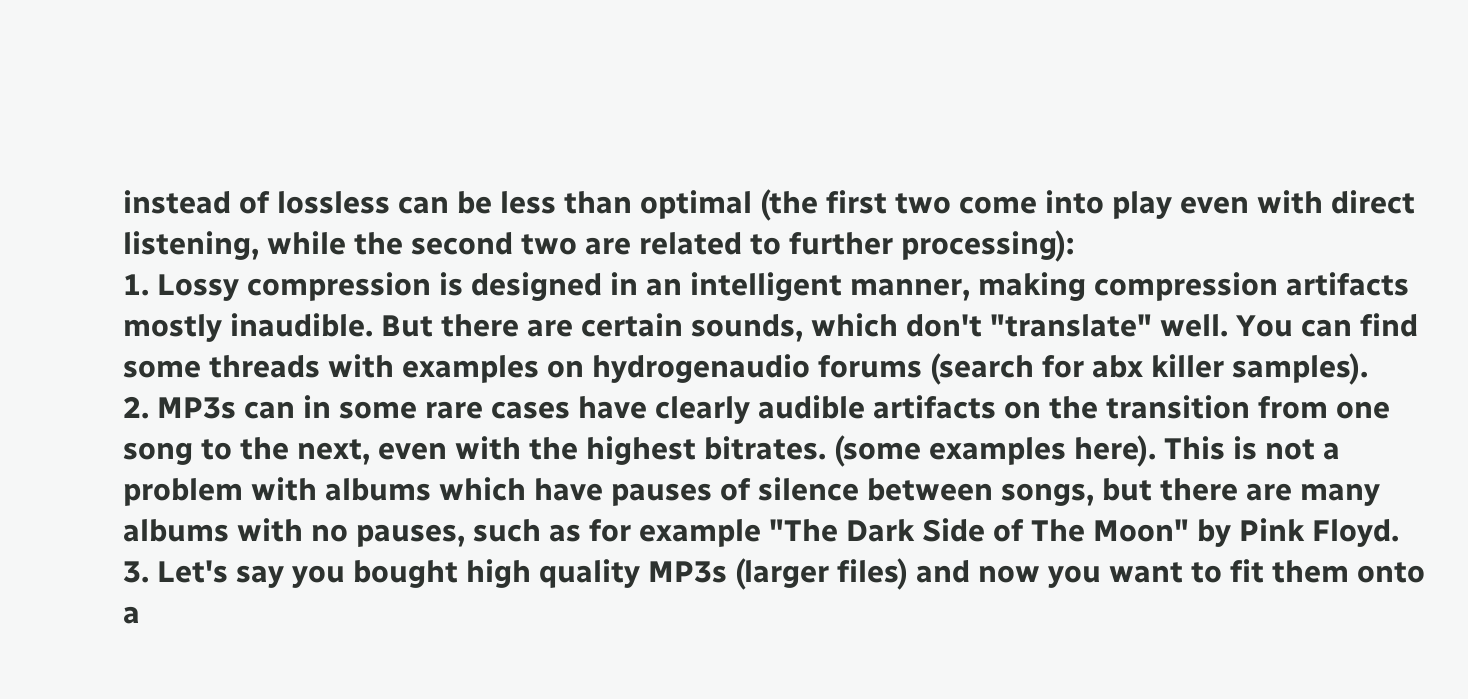instead of lossless can be less than optimal (the first two come into play even with direct listening, while the second two are related to further processing):
1. Lossy compression is designed in an intelligent manner, making compression artifacts mostly inaudible. But there are certain sounds, which don't "translate" well. You can find some threads with examples on hydrogenaudio forums (search for abx killer samples).
2. MP3s can in some rare cases have clearly audible artifacts on the transition from one song to the next, even with the highest bitrates. (some examples here). This is not a problem with albums which have pauses of silence between songs, but there are many albums with no pauses, such as for example "The Dark Side of The Moon" by Pink Floyd.
3. Let's say you bought high quality MP3s (larger files) and now you want to fit them onto a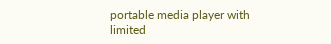portable media player with limited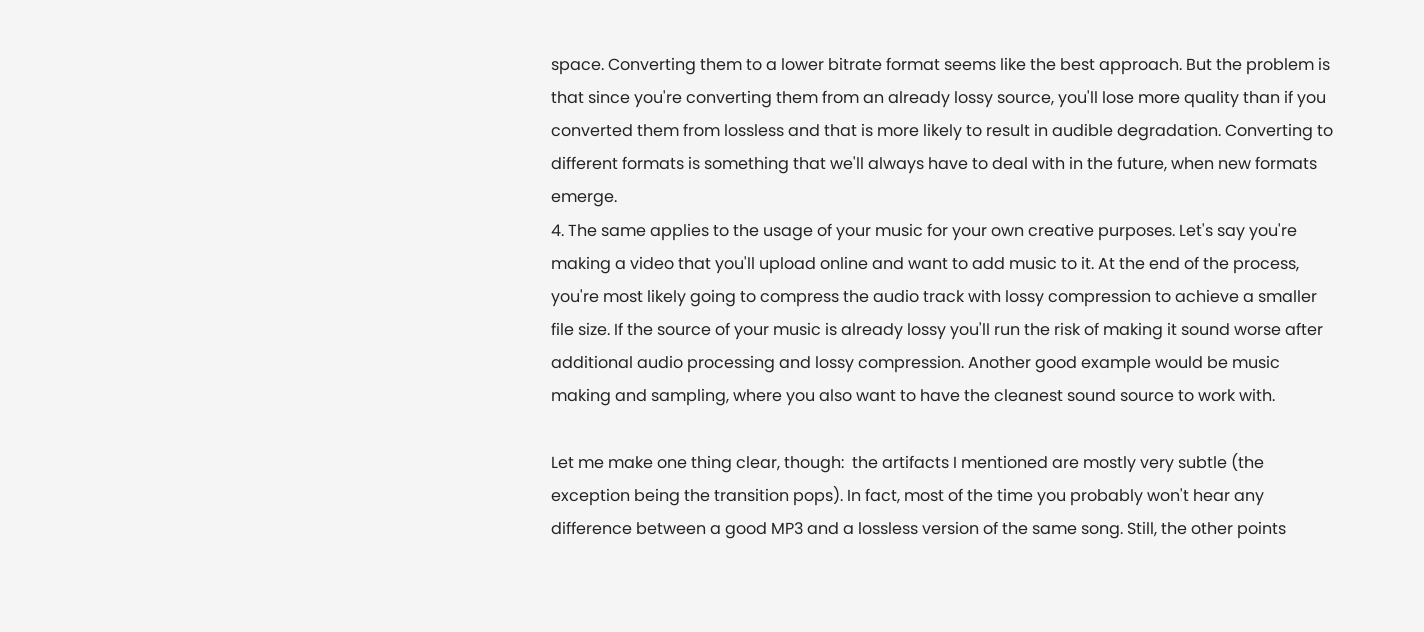space. Converting them to a lower bitrate format seems like the best approach. But the problem is that since you're converting them from an already lossy source, you'll lose more quality than if you converted them from lossless and that is more likely to result in audible degradation. Converting to different formats is something that we'll always have to deal with in the future, when new formats emerge.
4. The same applies to the usage of your music for your own creative purposes. Let's say you're making a video that you'll upload online and want to add music to it. At the end of the process, you're most likely going to compress the audio track with lossy compression to achieve a smaller file size. If the source of your music is already lossy you'll run the risk of making it sound worse after additional audio processing and lossy compression. Another good example would be music making and sampling, where you also want to have the cleanest sound source to work with.

Let me make one thing clear, though:  the artifacts I mentioned are mostly very subtle (the exception being the transition pops). In fact, most of the time you probably won't hear any difference between a good MP3 and a lossless version of the same song. Still, the other points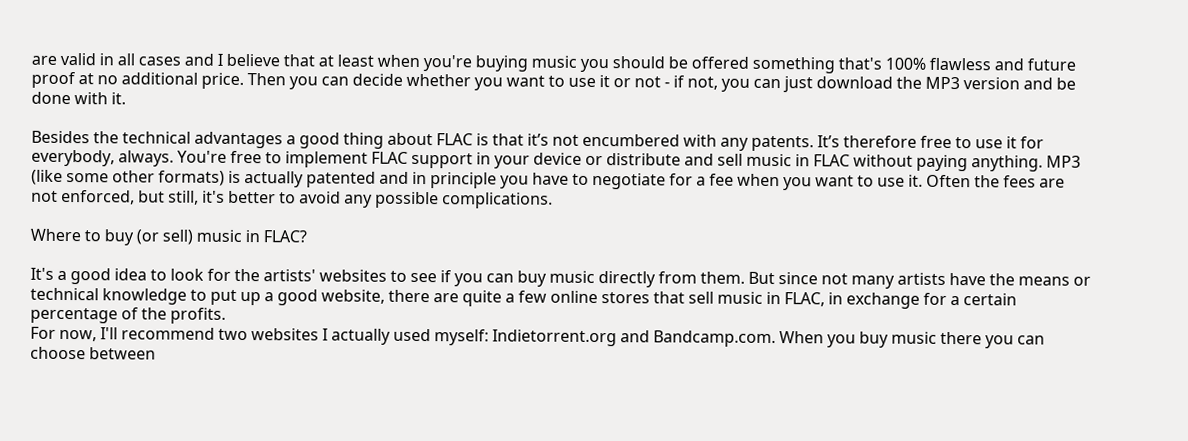are valid in all cases and I believe that at least when you're buying music you should be offered something that's 100% flawless and future proof at no additional price. Then you can decide whether you want to use it or not - if not, you can just download the MP3 version and be done with it.

Besides the technical advantages a good thing about FLAC is that it’s not encumbered with any patents. It’s therefore free to use it for everybody, always. You're free to implement FLAC support in your device or distribute and sell music in FLAC without paying anything. MP3 (like some other formats) is actually patented and in principle you have to negotiate for a fee when you want to use it. Often the fees are not enforced, but still, it's better to avoid any possible complications.

Where to buy (or sell) music in FLAC?

It's a good idea to look for the artists' websites to see if you can buy music directly from them. But since not many artists have the means or technical knowledge to put up a good website, there are quite a few online stores that sell music in FLAC, in exchange for a certain percentage of the profits.
For now, I'll recommend two websites I actually used myself: Indietorrent.org and Bandcamp.com. When you buy music there you can choose between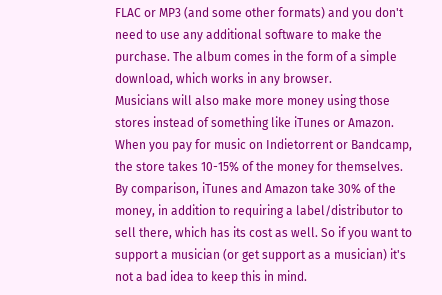FLAC or MP3 (and some other formats) and you don't need to use any additional software to make the purchase. The album comes in the form of a simple download, which works in any browser.
Musicians will also make more money using those stores instead of something like iTunes or Amazon. When you pay for music on Indietorrent or Bandcamp, the store takes 10-15% of the money for themselves. By comparison, iTunes and Amazon take 30% of the money, in addition to requiring a label/distributor to sell there, which has its cost as well. So if you want to support a musician (or get support as a musician) it's not a bad idea to keep this in mind.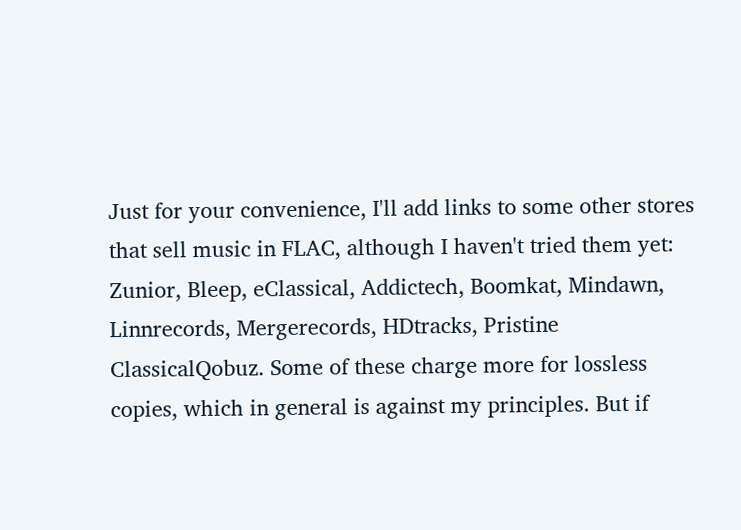Just for your convenience, I'll add links to some other stores that sell music in FLAC, although I haven't tried them yet: Zunior, Bleep, eClassical, Addictech, Boomkat, Mindawn, Linnrecords, Mergerecords, HDtracks, Pristine ClassicalQobuz. Some of these charge more for lossless copies, which in general is against my principles. But if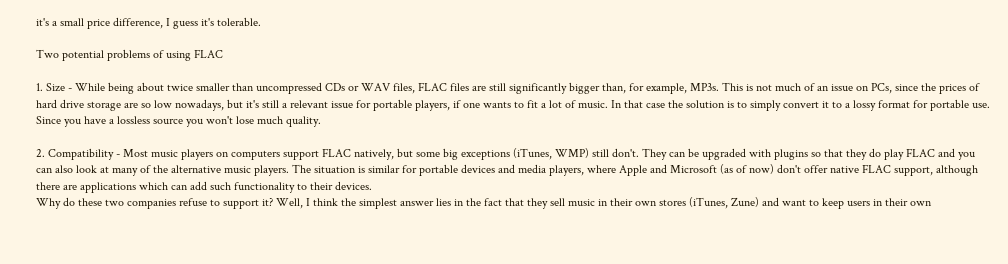it's a small price difference, I guess it's tolerable.

Two potential problems of using FLAC

1. Size - While being about twice smaller than uncompressed CDs or WAV files, FLAC files are still significantly bigger than, for example, MP3s. This is not much of an issue on PCs, since the prices of hard drive storage are so low nowadays, but it's still a relevant issue for portable players, if one wants to fit a lot of music. In that case the solution is to simply convert it to a lossy format for portable use. Since you have a lossless source you won't lose much quality.

2. Compatibility - Most music players on computers support FLAC natively, but some big exceptions (iTunes, WMP) still don't. They can be upgraded with plugins so that they do play FLAC and you can also look at many of the alternative music players. The situation is similar for portable devices and media players, where Apple and Microsoft (as of now) don't offer native FLAC support, although there are applications which can add such functionality to their devices.
Why do these two companies refuse to support it? Well, I think the simplest answer lies in the fact that they sell music in their own stores (iTunes, Zune) and want to keep users in their own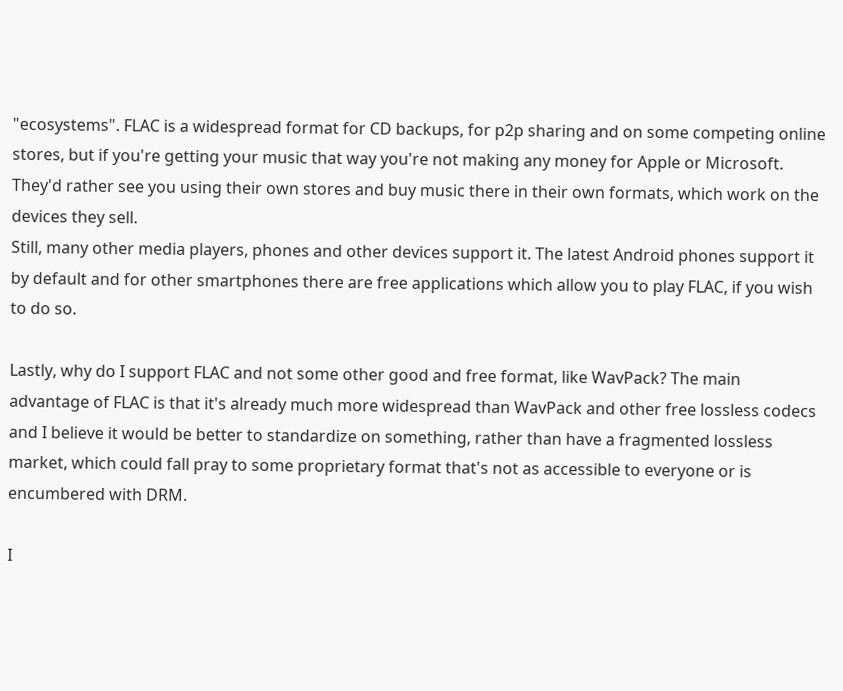"ecosystems". FLAC is a widespread format for CD backups, for p2p sharing and on some competing online stores, but if you're getting your music that way you're not making any money for Apple or Microsoft. They'd rather see you using their own stores and buy music there in their own formats, which work on the devices they sell.
Still, many other media players, phones and other devices support it. The latest Android phones support it by default and for other smartphones there are free applications which allow you to play FLAC, if you wish to do so.

Lastly, why do I support FLAC and not some other good and free format, like WavPack? The main advantage of FLAC is that it's already much more widespread than WavPack and other free lossless codecs and I believe it would be better to standardize on something, rather than have a fragmented lossless market, which could fall pray to some proprietary format that's not as accessible to everyone or is encumbered with DRM.

I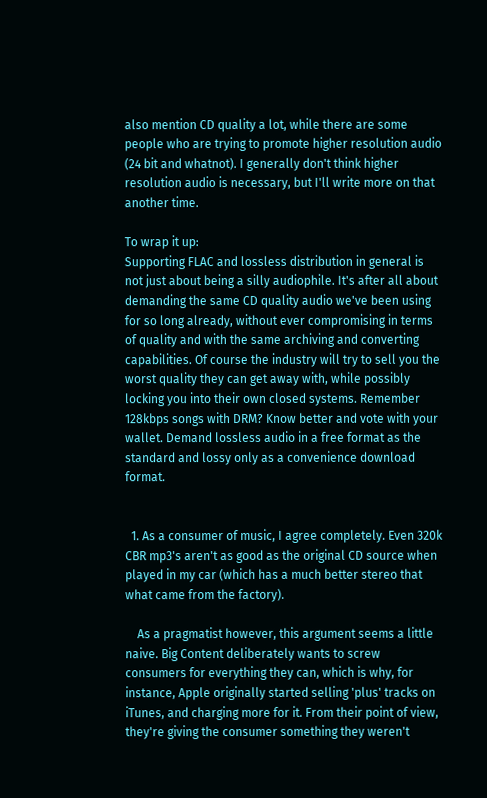also mention CD quality a lot, while there are some people who are trying to promote higher resolution audio (24 bit and whatnot). I generally don't think higher resolution audio is necessary, but I'll write more on that another time.

To wrap it up:
Supporting FLAC and lossless distribution in general is not just about being a silly audiophile. It's after all about demanding the same CD quality audio we've been using for so long already, without ever compromising in terms of quality and with the same archiving and converting capabilities. Of course the industry will try to sell you the worst quality they can get away with, while possibly locking you into their own closed systems. Remember 128kbps songs with DRM? Know better and vote with your wallet. Demand lossless audio in a free format as the standard and lossy only as a convenience download format.


  1. As a consumer of music, I agree completely. Even 320k CBR mp3's aren't as good as the original CD source when played in my car (which has a much better stereo that what came from the factory).

    As a pragmatist however, this argument seems a little naive. Big Content deliberately wants to screw consumers for everything they can, which is why, for instance, Apple originally started selling 'plus' tracks on iTunes, and charging more for it. From their point of view, they're giving the consumer something they weren't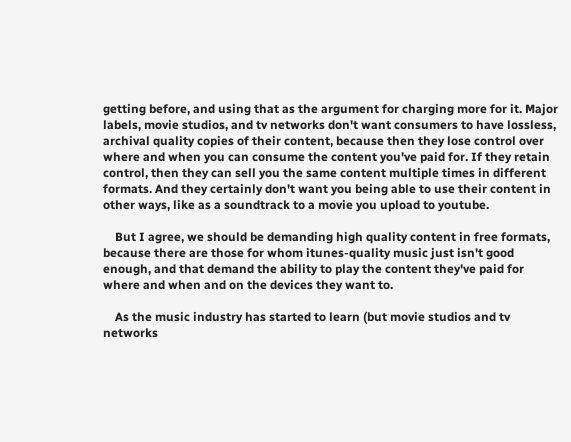getting before, and using that as the argument for charging more for it. Major labels, movie studios, and tv networks don't want consumers to have lossless, archival quality copies of their content, because then they lose control over where and when you can consume the content you've paid for. If they retain control, then they can sell you the same content multiple times in different formats. And they certainly don't want you being able to use their content in other ways, like as a soundtrack to a movie you upload to youtube.

    But I agree, we should be demanding high quality content in free formats, because there are those for whom itunes-quality music just isn't good enough, and that demand the ability to play the content they've paid for where and when and on the devices they want to.

    As the music industry has started to learn (but movie studios and tv networks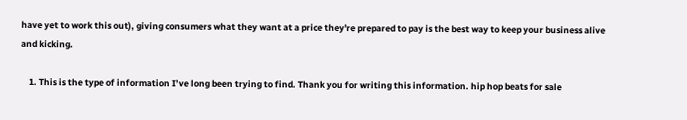have yet to work this out), giving consumers what they want at a price they're prepared to pay is the best way to keep your business alive and kicking.

    1. This is the type of information I’ve long been trying to find. Thank you for writing this information. hip hop beats for sale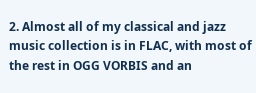2. Almost all of my classical and jazz music collection is in FLAC, with most of the rest in OGG VORBIS and an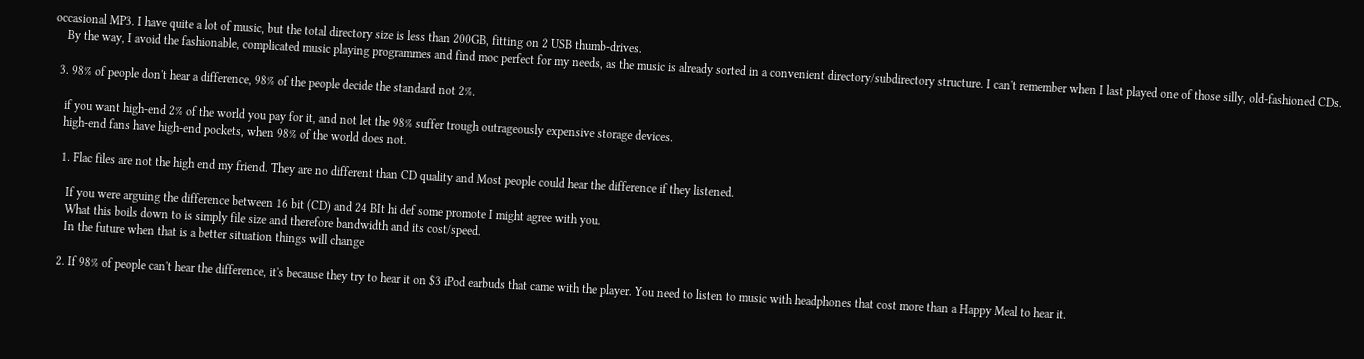occasional MP3. I have quite a lot of music, but the total directory size is less than 200GB, fitting on 2 USB thumb-drives.
    By the way, I avoid the fashionable, complicated music playing programmes and find moc perfect for my needs, as the music is already sorted in a convenient directory/subdirectory structure. I can't remember when I last played one of those silly, old-fashioned CDs.

  3. 98% of people don't hear a difference, 98% of the people decide the standard not 2%.

    if you want high-end 2% of the world you pay for it, and not let the 98% suffer trough outrageously expensive storage devices.
    high-end fans have high-end pockets, when 98% of the world does not.

    1. Flac files are not the high end my friend. They are no different than CD quality and Most people could hear the difference if they listened.

      If you were arguing the difference between 16 bit (CD) and 24 BIt hi def some promote I might agree with you.
      What this boils down to is simply file size and therefore bandwidth and its cost/speed.
      In the future when that is a better situation things will change

    2. If 98% of people can't hear the difference, it's because they try to hear it on $3 iPod earbuds that came with the player. You need to listen to music with headphones that cost more than a Happy Meal to hear it.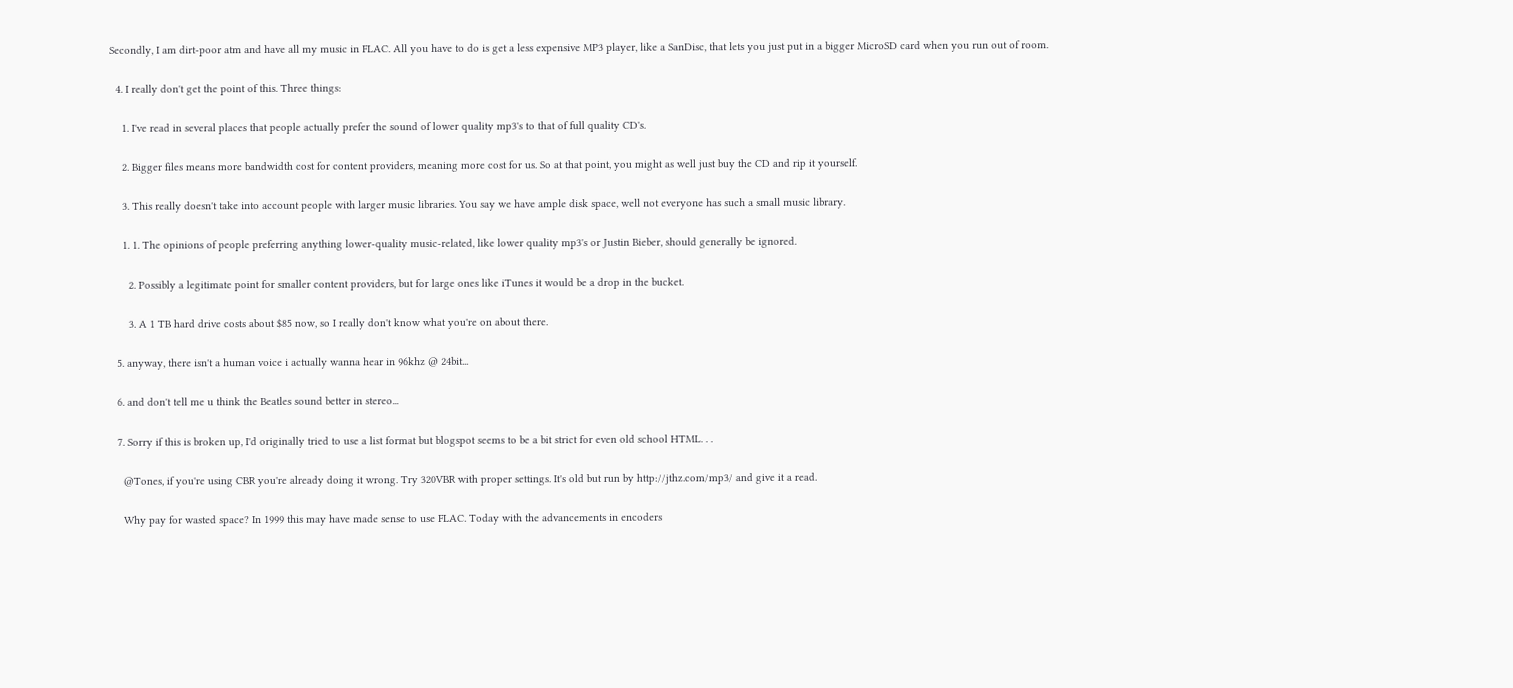Secondly, I am dirt-poor atm and have all my music in FLAC. All you have to do is get a less expensive MP3 player, like a SanDisc, that lets you just put in a bigger MicroSD card when you run out of room.

  4. I really don't get the point of this. Three things:

    1. I've read in several places that people actually prefer the sound of lower quality mp3's to that of full quality CD's.

    2. Bigger files means more bandwidth cost for content providers, meaning more cost for us. So at that point, you might as well just buy the CD and rip it yourself.

    3. This really doesn't take into account people with larger music libraries. You say we have ample disk space, well not everyone has such a small music library.

    1. 1. The opinions of people preferring anything lower-quality music-related, like lower quality mp3's or Justin Bieber, should generally be ignored.

      2. Possibly a legitimate point for smaller content providers, but for large ones like iTunes it would be a drop in the bucket.

      3. A 1 TB hard drive costs about $85 now, so I really don't know what you're on about there.

  5. anyway, there isn't a human voice i actually wanna hear in 96khz @ 24bit...

  6. and don't tell me u think the Beatles sound better in stereo...

  7. Sorry if this is broken up, I'd originally tried to use a list format but blogspot seems to be a bit strict for even old school HTML. . .

    @Tones, if you're using CBR you're already doing it wrong. Try 320VBR with proper settings. It's old but run by http://jthz.com/mp3/ and give it a read.

    Why pay for wasted space? In 1999 this may have made sense to use FLAC. Today with the advancements in encoders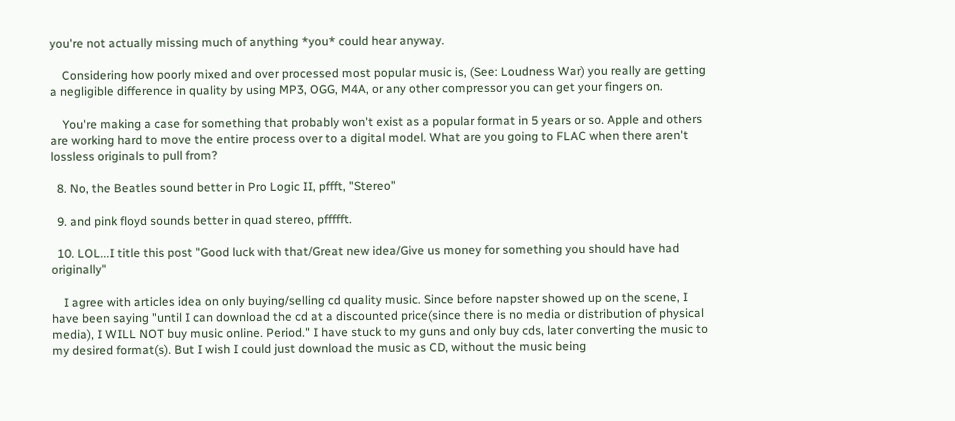you're not actually missing much of anything *you* could hear anyway.

    Considering how poorly mixed and over processed most popular music is, (See: Loudness War) you really are getting a negligible difference in quality by using MP3, OGG, M4A, or any other compressor you can get your fingers on.

    You're making a case for something that probably won't exist as a popular format in 5 years or so. Apple and others are working hard to move the entire process over to a digital model. What are you going to FLAC when there aren't lossless originals to pull from?

  8. No, the Beatles sound better in Pro Logic II, pffft, "Stereo"

  9. and pink floyd sounds better in quad stereo, pffffft.

  10. LOL...I title this post "Good luck with that/Great new idea/Give us money for something you should have had originally"

    I agree with articles idea on only buying/selling cd quality music. Since before napster showed up on the scene, I have been saying "until I can download the cd at a discounted price(since there is no media or distribution of physical media), I WILL NOT buy music online. Period." I have stuck to my guns and only buy cds, later converting the music to my desired format(s). But I wish I could just download the music as CD, without the music being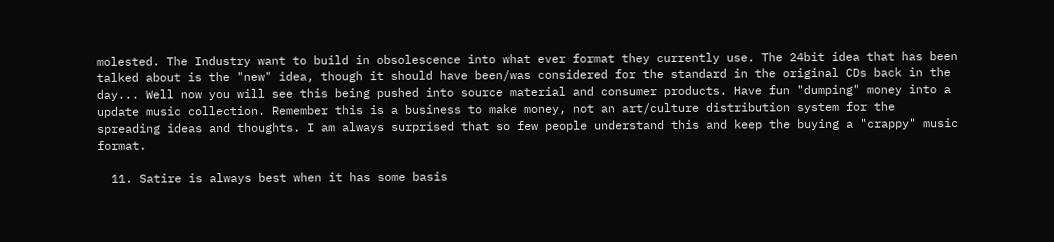molested. The Industry want to build in obsolescence into what ever format they currently use. The 24bit idea that has been talked about is the "new" idea, though it should have been/was considered for the standard in the original CDs back in the day... Well now you will see this being pushed into source material and consumer products. Have fun "dumping" money into a update music collection. Remember this is a business to make money, not an art/culture distribution system for the spreading ideas and thoughts. I am always surprised that so few people understand this and keep the buying a "crappy" music format.

  11. Satire is always best when it has some basis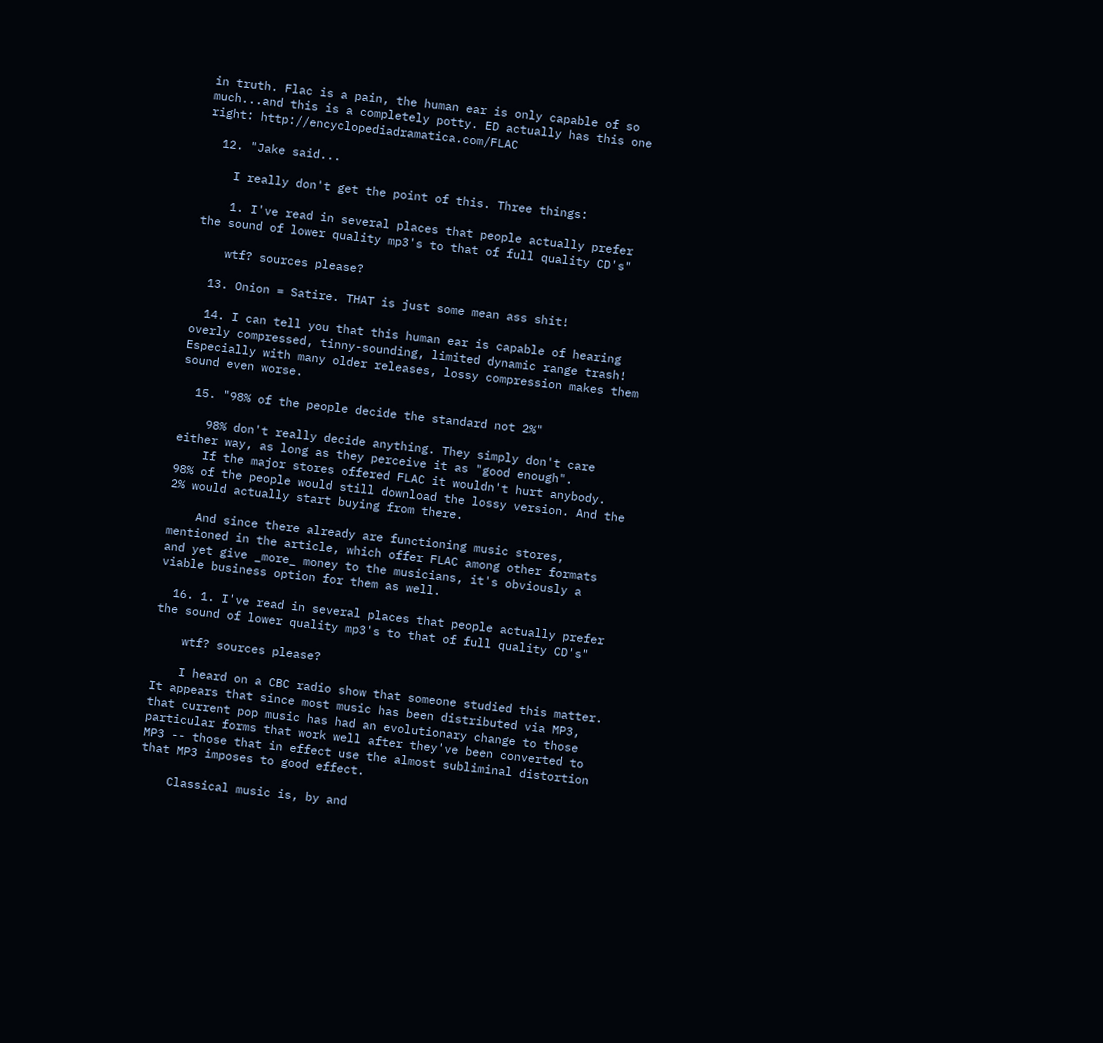in truth. Flac is a pain, the human ear is only capable of so much...and this is a completely potty. ED actually has this one right: http://encyclopediadramatica.com/FLAC

  12. "Jake said...

    I really don't get the point of this. Three things:

    1. I've read in several places that people actually prefer the sound of lower quality mp3's to that of full quality CD's"

    wtf? sources please?

  13. Onion = Satire. THAT is just some mean ass shit!

  14. I can tell you that this human ear is capable of hearing overly compressed, tinny-sounding, limited dynamic range trash! Especially with many older releases, lossy compression makes them sound even worse.

  15. "98% of the people decide the standard not 2%"

    98% don't really decide anything. They simply don't care either way, as long as they perceive it as "good enough".
    If the major stores offered FLAC it wouldn't hurt anybody. 98% of the people would still download the lossy version. And the 2% would actually start buying from there.

    And since there already are functioning music stores, mentioned in the article, which offer FLAC among other formats and yet give _more_ money to the musicians, it's obviously a viable business option for them as well.

  16. 1. I've read in several places that people actually prefer the sound of lower quality mp3's to that of full quality CD's"

    wtf? sources please?

    I heard on a CBC radio show that someone studied this matter. It appears that since most music has been distributed via MP3, that current pop music has had an evolutionary change to those particular forms that work well after they've been converted to MP3 -- those that in effect use the almost subliminal distortion that MP3 imposes to good effect.

    Classical music is, by and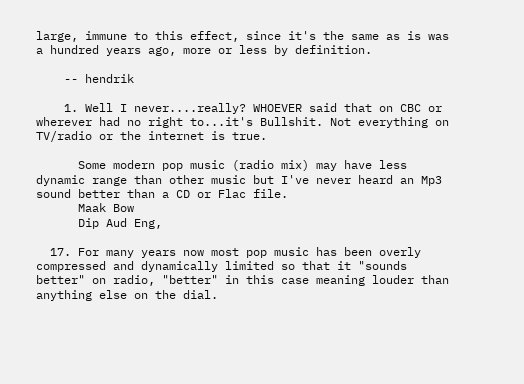large, immune to this effect, since it's the same as is was a hundred years ago, more or less by definition.

    -- hendrik

    1. Well I never....really? WHOEVER said that on CBC or wherever had no right to...it's Bullshit. Not everything on TV/radio or the internet is true.

      Some modern pop music (radio mix) may have less dynamic range than other music but I've never heard an Mp3 sound better than a CD or Flac file.
      Maak Bow
      Dip Aud Eng,

  17. For many years now most pop music has been overly compressed and dynamically limited so that it "sounds better" on radio, "better" in this case meaning louder than anything else on the dial.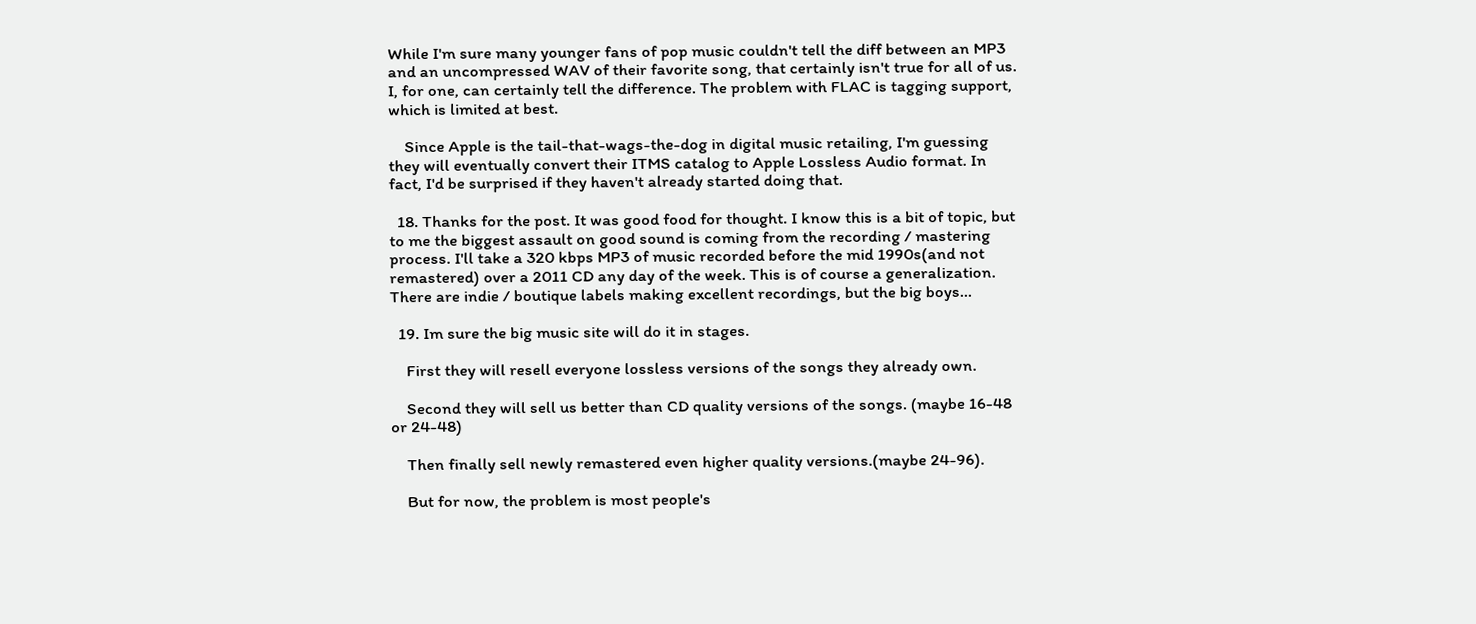While I'm sure many younger fans of pop music couldn't tell the diff between an MP3 and an uncompressed WAV of their favorite song, that certainly isn't true for all of us. I, for one, can certainly tell the difference. The problem with FLAC is tagging support, which is limited at best.

    Since Apple is the tail-that-wags-the-dog in digital music retailing, I'm guessing they will eventually convert their ITMS catalog to Apple Lossless Audio format. In fact, I'd be surprised if they haven't already started doing that.

  18. Thanks for the post. It was good food for thought. I know this is a bit of topic, but to me the biggest assault on good sound is coming from the recording / mastering process. I'll take a 320 kbps MP3 of music recorded before the mid 1990s(and not remastered) over a 2011 CD any day of the week. This is of course a generalization. There are indie / boutique labels making excellent recordings, but the big boys...

  19. Im sure the big music site will do it in stages.

    First they will resell everyone lossless versions of the songs they already own.

    Second they will sell us better than CD quality versions of the songs. (maybe 16-48 or 24-48)

    Then finally sell newly remastered even higher quality versions.(maybe 24-96).

    But for now, the problem is most people's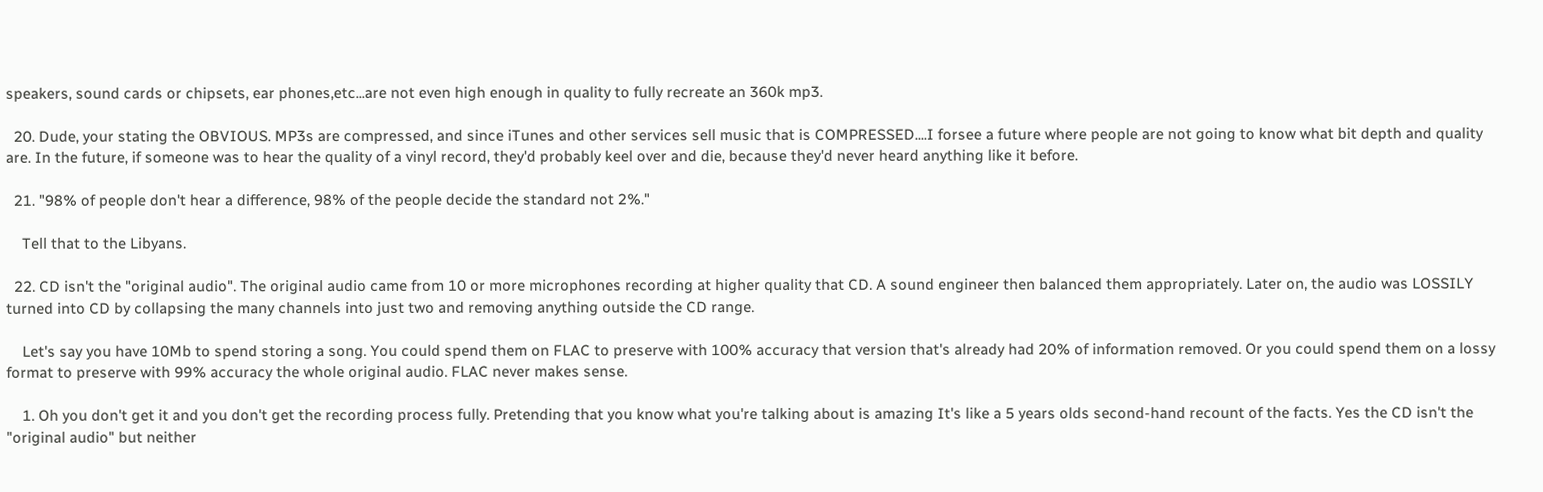speakers, sound cards or chipsets, ear phones,etc...are not even high enough in quality to fully recreate an 360k mp3.

  20. Dude, your stating the OBVIOUS. MP3s are compressed, and since iTunes and other services sell music that is COMPRESSED....I forsee a future where people are not going to know what bit depth and quality are. In the future, if someone was to hear the quality of a vinyl record, they'd probably keel over and die, because they'd never heard anything like it before.

  21. "98% of people don't hear a difference, 98% of the people decide the standard not 2%."

    Tell that to the Libyans.

  22. CD isn't the "original audio". The original audio came from 10 or more microphones recording at higher quality that CD. A sound engineer then balanced them appropriately. Later on, the audio was LOSSILY turned into CD by collapsing the many channels into just two and removing anything outside the CD range.

    Let's say you have 10Mb to spend storing a song. You could spend them on FLAC to preserve with 100% accuracy that version that's already had 20% of information removed. Or you could spend them on a lossy format to preserve with 99% accuracy the whole original audio. FLAC never makes sense.

    1. Oh you don't get it and you don't get the recording process fully. Pretending that you know what you're talking about is amazing It's like a 5 years olds second-hand recount of the facts. Yes the CD isn't the "original audio" but neither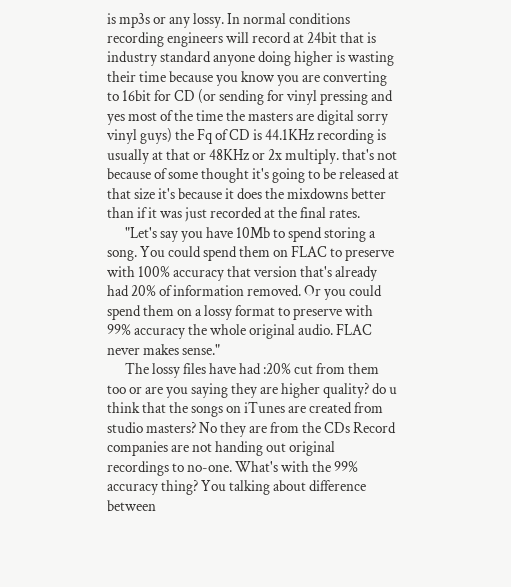is mp3s or any lossy. In normal conditions recording engineers will record at 24bit that is industry standard anyone doing higher is wasting their time because you know you are converting to 16bit for CD (or sending for vinyl pressing and yes most of the time the masters are digital sorry vinyl guys) the Fq of CD is 44.1KHz recording is usually at that or 48KHz or 2x multiply. that's not because of some thought it's going to be released at that size it's because it does the mixdowns better than if it was just recorded at the final rates.
      "Let's say you have 10Mb to spend storing a song. You could spend them on FLAC to preserve with 100% accuracy that version that's already had 20% of information removed. Or you could spend them on a lossy format to preserve with 99% accuracy the whole original audio. FLAC never makes sense."
      The lossy files have had :20% cut from them too or are you saying they are higher quality? do u think that the songs on iTunes are created from studio masters? No they are from the CDs Record companies are not handing out original recordings to no-one. What's with the 99% accuracy thing? You talking about difference between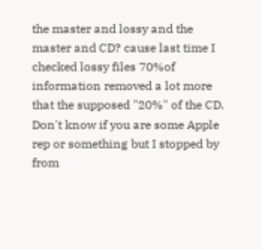the master and lossy and the master and CD? cause last time I checked lossy files 70%of information removed a lot more that the supposed "20%" of the CD. Don't know if you are some Apple rep or something but I stopped by from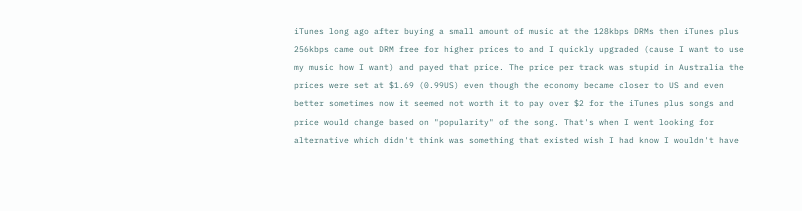iTunes long ago after buying a small amount of music at the 128kbps DRMs then iTunes plus 256kbps came out DRM free for higher prices to and I quickly upgraded (cause I want to use my music how I want) and payed that price. The price per track was stupid in Australia the prices were set at $1.69 (0.99US) even though the economy became closer to US and even better sometimes now it seemed not worth it to pay over $2 for the iTunes plus songs and price would change based on "popularity" of the song. That's when I went looking for alternative which didn't think was something that existed wish I had know I wouldn't have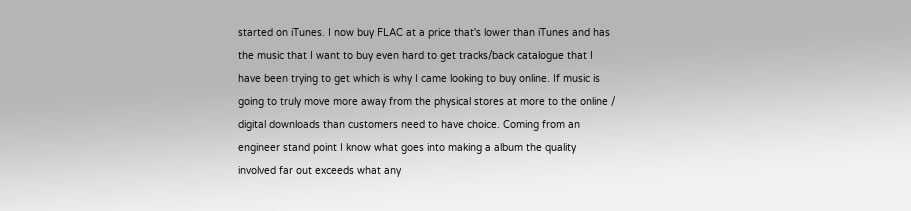started on iTunes. I now buy FLAC at a price that's lower than iTunes and has the music that I want to buy even hard to get tracks/back catalogue that I have been trying to get which is why I came looking to buy online. If music is going to truly move more away from the physical stores at more to the online / digital downloads than customers need to have choice. Coming from an engineer stand point I know what goes into making a album the quality involved far out exceeds what any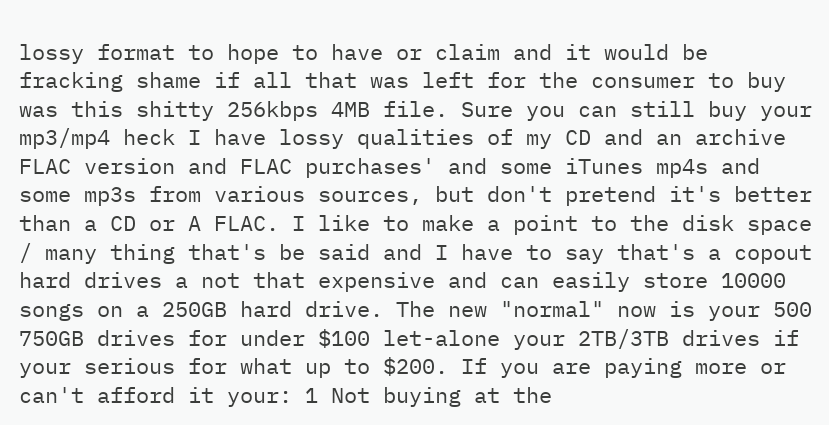lossy format to hope to have or claim and it would be fracking shame if all that was left for the consumer to buy was this shitty 256kbps 4MB file. Sure you can still buy your mp3/mp4 heck I have lossy qualities of my CD and an archive FLAC version and FLAC purchases' and some iTunes mp4s and some mp3s from various sources, but don't pretend it's better than a CD or A FLAC. I like to make a point to the disk space / many thing that's be said and I have to say that's a copout hard drives a not that expensive and can easily store 10000 songs on a 250GB hard drive. The new "normal" now is your 500 750GB drives for under $100 let-alone your 2TB/3TB drives if your serious for what up to $200. If you are paying more or can't afford it your: 1 Not buying at the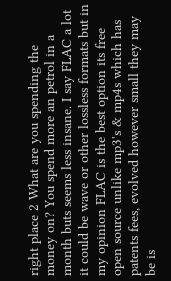right place 2 What are you spending the money on? You spend more an petrol in a month buts seems less insane. I say FLAC a lot it could be wave or other lossless formats but in my opinion FLAC is the best option its free open source unlike mp3's & mp4s which has patents fees, evolved however small they may be is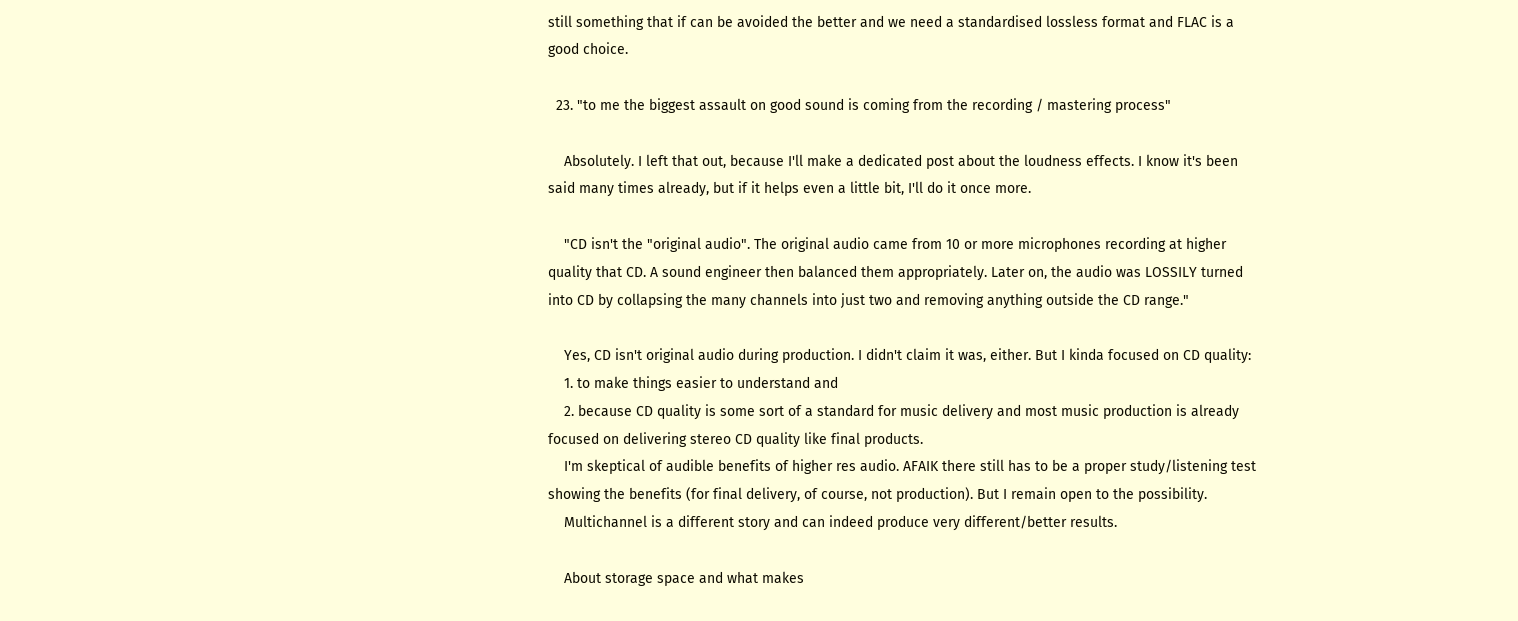still something that if can be avoided the better and we need a standardised lossless format and FLAC is a good choice.

  23. "to me the biggest assault on good sound is coming from the recording / mastering process"

    Absolutely. I left that out, because I'll make a dedicated post about the loudness effects. I know it's been said many times already, but if it helps even a little bit, I'll do it once more.

    "CD isn't the "original audio". The original audio came from 10 or more microphones recording at higher quality that CD. A sound engineer then balanced them appropriately. Later on, the audio was LOSSILY turned into CD by collapsing the many channels into just two and removing anything outside the CD range."

    Yes, CD isn't original audio during production. I didn't claim it was, either. But I kinda focused on CD quality:
    1. to make things easier to understand and
    2. because CD quality is some sort of a standard for music delivery and most music production is already focused on delivering stereo CD quality like final products.
    I'm skeptical of audible benefits of higher res audio. AFAIK there still has to be a proper study/listening test showing the benefits (for final delivery, of course, not production). But I remain open to the possibility.
    Multichannel is a different story and can indeed produce very different/better results.

    About storage space and what makes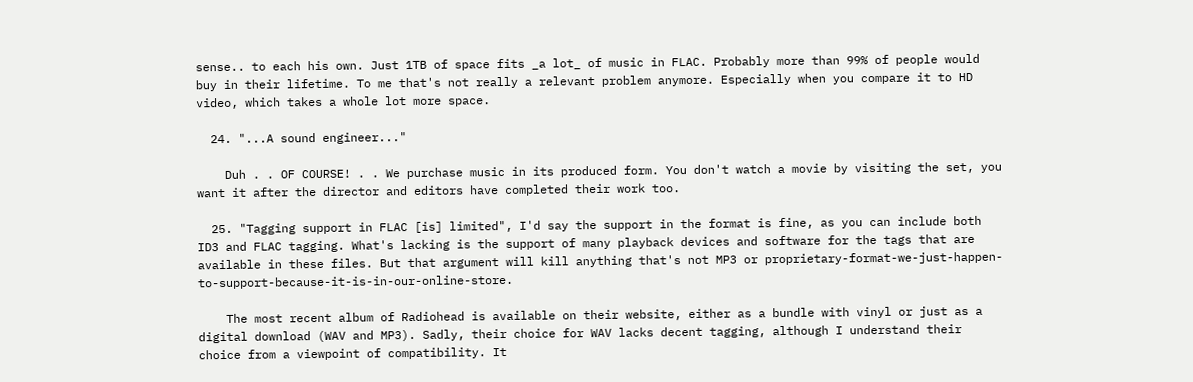sense.. to each his own. Just 1TB of space fits _a lot_ of music in FLAC. Probably more than 99% of people would buy in their lifetime. To me that's not really a relevant problem anymore. Especially when you compare it to HD video, which takes a whole lot more space.

  24. "...A sound engineer..."

    Duh . . OF COURSE! . . We purchase music in its produced form. You don't watch a movie by visiting the set, you want it after the director and editors have completed their work too.

  25. "Tagging support in FLAC [is] limited", I'd say the support in the format is fine, as you can include both ID3 and FLAC tagging. What's lacking is the support of many playback devices and software for the tags that are available in these files. But that argument will kill anything that's not MP3 or proprietary-format-we-just-happen-to-support-because-it-is-in-our-online-store.

    The most recent album of Radiohead is available on their website, either as a bundle with vinyl or just as a digital download (WAV and MP3). Sadly, their choice for WAV lacks decent tagging, although I understand their choice from a viewpoint of compatibility. It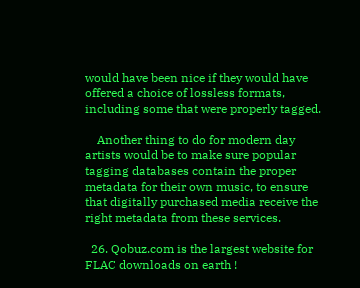would have been nice if they would have offered a choice of lossless formats, including some that were properly tagged.

    Another thing to do for modern day artists would be to make sure popular tagging databases contain the proper metadata for their own music, to ensure that digitally purchased media receive the right metadata from these services.

  26. Qobuz.com is the largest website for FLAC downloads on earth !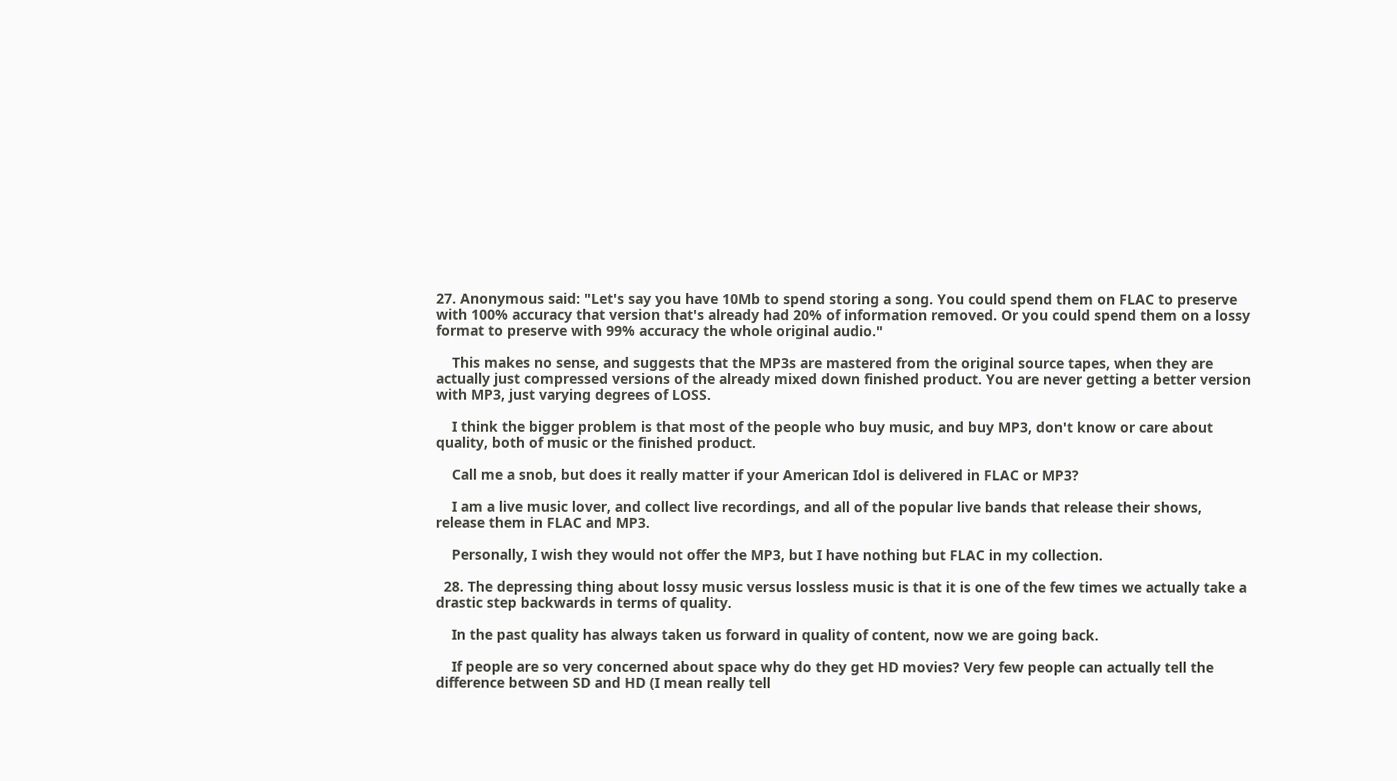27. Anonymous said: "Let's say you have 10Mb to spend storing a song. You could spend them on FLAC to preserve with 100% accuracy that version that's already had 20% of information removed. Or you could spend them on a lossy format to preserve with 99% accuracy the whole original audio."

    This makes no sense, and suggests that the MP3s are mastered from the original source tapes, when they are actually just compressed versions of the already mixed down finished product. You are never getting a better version with MP3, just varying degrees of LOSS.

    I think the bigger problem is that most of the people who buy music, and buy MP3, don't know or care about quality, both of music or the finished product.

    Call me a snob, but does it really matter if your American Idol is delivered in FLAC or MP3?

    I am a live music lover, and collect live recordings, and all of the popular live bands that release their shows, release them in FLAC and MP3.

    Personally, I wish they would not offer the MP3, but I have nothing but FLAC in my collection.

  28. The depressing thing about lossy music versus lossless music is that it is one of the few times we actually take a drastic step backwards in terms of quality.

    In the past quality has always taken us forward in quality of content, now we are going back.

    If people are so very concerned about space why do they get HD movies? Very few people can actually tell the difference between SD and HD (I mean really tell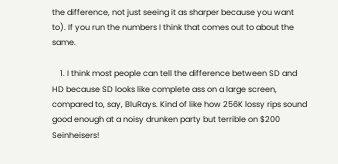the difference, not just seeing it as sharper because you want to). If you run the numbers I think that comes out to about the same.

    1. I think most people can tell the difference between SD and HD because SD looks like complete ass on a large screen, compared to, say, BluRays. Kind of like how 256K lossy rips sound good enough at a noisy drunken party but terrible on $200 Seinheisers!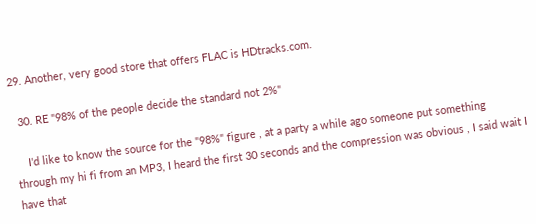29. Another, very good store that offers FLAC is HDtracks.com.

  30. RE "98% of the people decide the standard not 2%"

    I'd like to know the source for the "98%" figure , at a party a while ago someone put something through my hi fi from an MP3, I heard the first 30 seconds and the compression was obvious , I said wait I have that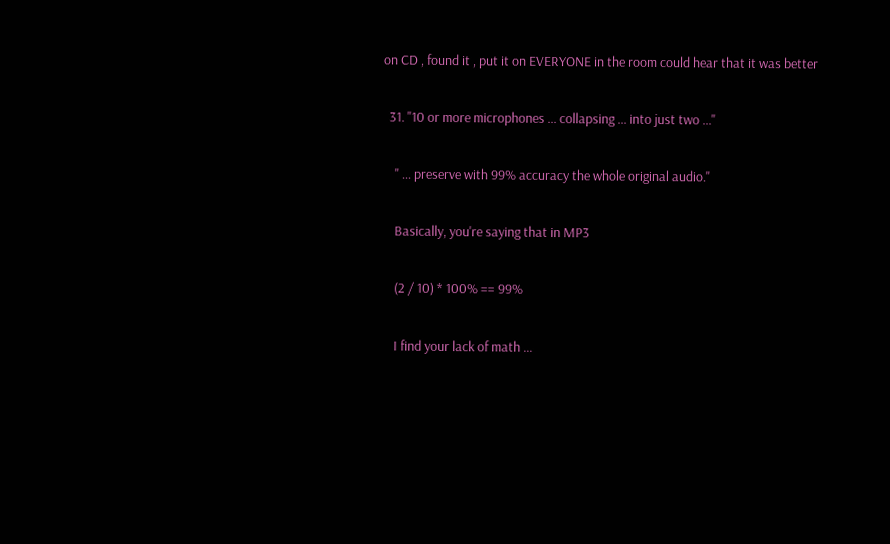on CD , found it , put it on EVERYONE in the room could hear that it was better

  31. "10 or more microphones ... collapsing ... into just two ..."

    " ... preserve with 99% accuracy the whole original audio."

    Basically, you're saying that in MP3

    (2 / 10) * 100% == 99%

    I find your lack of math ...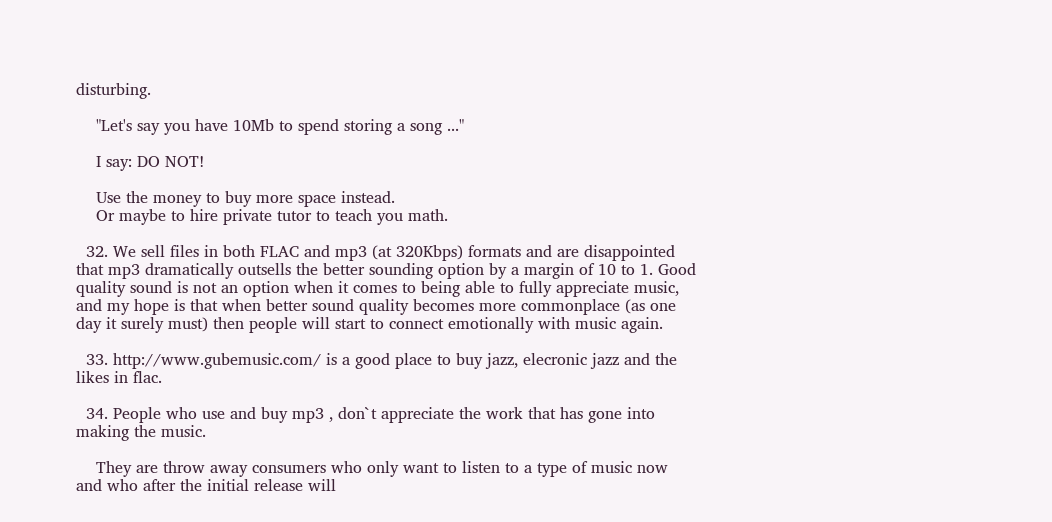disturbing.

    "Let's say you have 10Mb to spend storing a song ..."

    I say: DO NOT!

    Use the money to buy more space instead.
    Or maybe to hire private tutor to teach you math.

  32. We sell files in both FLAC and mp3 (at 320Kbps) formats and are disappointed that mp3 dramatically outsells the better sounding option by a margin of 10 to 1. Good quality sound is not an option when it comes to being able to fully appreciate music, and my hope is that when better sound quality becomes more commonplace (as one day it surely must) then people will start to connect emotionally with music again.

  33. http://www.gubemusic.com/ is a good place to buy jazz, elecronic jazz and the likes in flac.

  34. People who use and buy mp3 , don`t appreciate the work that has gone into making the music.

    They are throw away consumers who only want to listen to a type of music now and who after the initial release will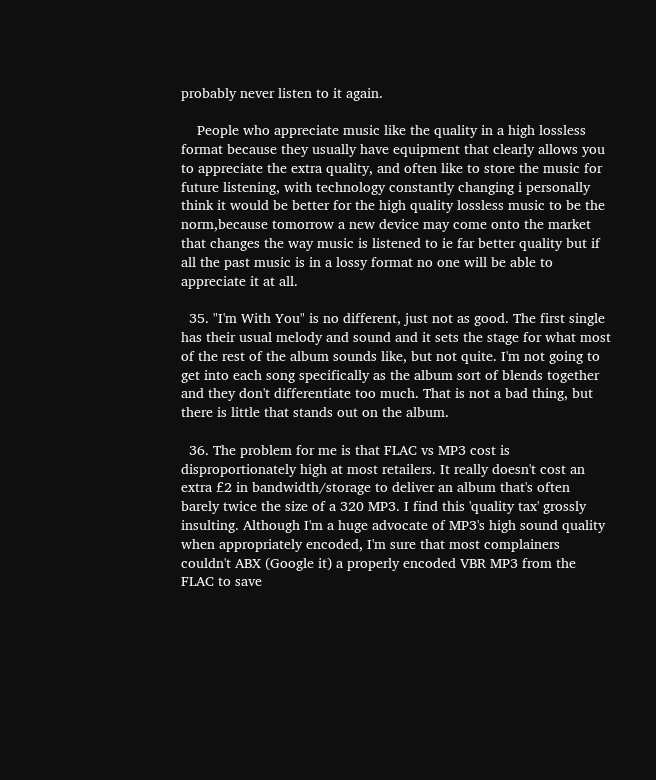probably never listen to it again.

    People who appreciate music like the quality in a high lossless format because they usually have equipment that clearly allows you to appreciate the extra quality, and often like to store the music for future listening, with technology constantly changing i personally think it would be better for the high quality lossless music to be the norm,because tomorrow a new device may come onto the market that changes the way music is listened to ie far better quality but if all the past music is in a lossy format no one will be able to appreciate it at all.

  35. "I'm With You" is no different, just not as good. The first single has their usual melody and sound and it sets the stage for what most of the rest of the album sounds like, but not quite. I'm not going to get into each song specifically as the album sort of blends together and they don't differentiate too much. That is not a bad thing, but there is little that stands out on the album.

  36. The problem for me is that FLAC vs MP3 cost is disproportionately high at most retailers. It really doesn't cost an extra £2 in bandwidth/storage to deliver an album that's often barely twice the size of a 320 MP3. I find this 'quality tax' grossly insulting. Although I'm a huge advocate of MP3's high sound quality when appropriately encoded, I'm sure that most complainers couldn't ABX (Google it) a properly encoded VBR MP3 from the FLAC to save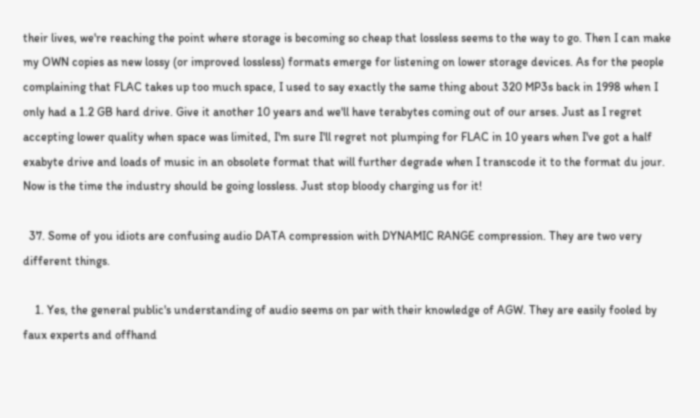their lives, we're reaching the point where storage is becoming so cheap that lossless seems to the way to go. Then I can make my OWN copies as new lossy (or improved lossless) formats emerge for listening on lower storage devices. As for the people complaining that FLAC takes up too much space, I used to say exactly the same thing about 320 MP3s back in 1998 when I only had a 1.2 GB hard drive. Give it another 10 years and we'll have terabytes coming out of our arses. Just as I regret accepting lower quality when space was limited, I'm sure I'll regret not plumping for FLAC in 10 years when I've got a half exabyte drive and loads of music in an obsolete format that will further degrade when I transcode it to the format du jour. Now is the time the industry should be going lossless. Just stop bloody charging us for it!

  37. Some of you idiots are confusing audio DATA compression with DYNAMIC RANGE compression. They are two very different things.

    1. Yes, the general public's understanding of audio seems on par with their knowledge of AGW. They are easily fooled by faux experts and offhand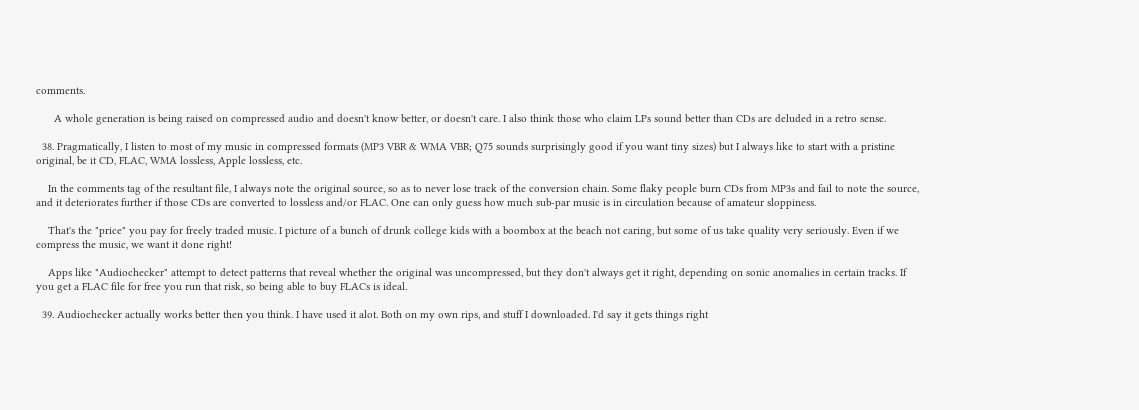comments.

      A whole generation is being raised on compressed audio and doesn't know better, or doesn't care. I also think those who claim LPs sound better than CDs are deluded in a retro sense.

  38. Pragmatically, I listen to most of my music in compressed formats (MP3 VBR & WMA VBR; Q75 sounds surprisingly good if you want tiny sizes) but I always like to start with a pristine original, be it CD, FLAC, WMA lossless, Apple lossless, etc.

    In the comments tag of the resultant file, I always note the original source, so as to never lose track of the conversion chain. Some flaky people burn CDs from MP3s and fail to note the source, and it deteriorates further if those CDs are converted to lossless and/or FLAC. One can only guess how much sub-par music is in circulation because of amateur sloppiness.

    That's the "price" you pay for freely traded music. I picture of a bunch of drunk college kids with a boombox at the beach not caring, but some of us take quality very seriously. Even if we compress the music, we want it done right!

    Apps like "Audiochecker" attempt to detect patterns that reveal whether the original was uncompressed, but they don't always get it right, depending on sonic anomalies in certain tracks. If you get a FLAC file for free you run that risk, so being able to buy FLACs is ideal.

  39. Audiochecker actually works better then you think. I have used it alot. Both on my own rips, and stuff I downloaded. I'd say it gets things right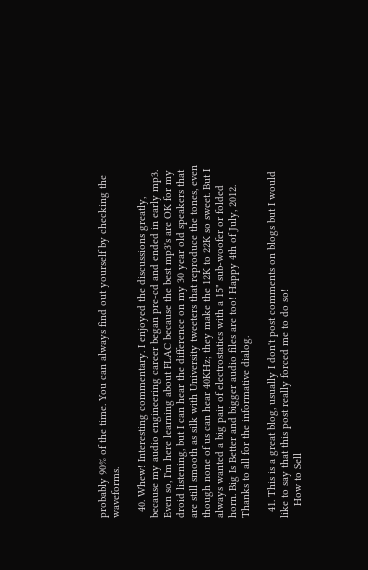probably 90% of the time. You can always find out yourself by checking the waveforms.

  40. Whew! Interesting commentary. I enjoyed the discussions greatly, because my audio engineering career began pre-cd and ended in early mp3. Even so, I'm here learning about FLAC because the best mp3's are OK for my droid listening, but I can hear the difference on my 30 year old speakers that are still smooth as silk with University tweeters that reproduce the tones, even though none of us can hear 40KHz; they make the 12K to 22K so sweet. But I always wanted a big pair of electrostatics with a 15" sub-woofer or folded horn. Big Is Better and bigger audio files are too! Happy 4th of July, 2012. Thanks to all for the informative dialog.

  41. This is a great blog, usually I don't post comments on blogs but I would like to say that this post really forced me to do so!
    How to Sell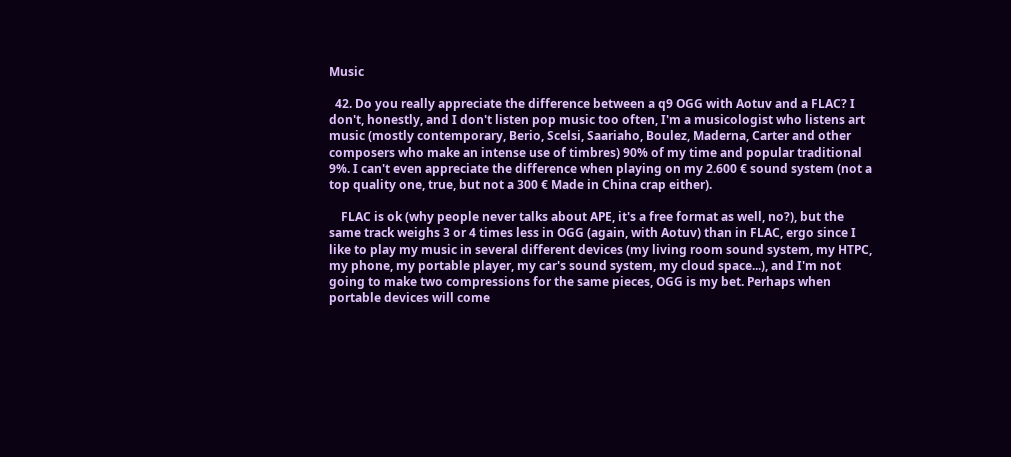Music

  42. Do you really appreciate the difference between a q9 OGG with Aotuv and a FLAC? I don't, honestly, and I don't listen pop music too often, I'm a musicologist who listens art music (mostly contemporary, Berio, Scelsi, Saariaho, Boulez, Maderna, Carter and other composers who make an intense use of timbres) 90% of my time and popular traditional 9%. I can't even appreciate the difference when playing on my 2.600 € sound system (not a top quality one, true, but not a 300 € Made in China crap either).

    FLAC is ok (why people never talks about APE, it's a free format as well, no?), but the same track weighs 3 or 4 times less in OGG (again, with Aotuv) than in FLAC, ergo since I like to play my music in several different devices (my living room sound system, my HTPC, my phone, my portable player, my car's sound system, my cloud space...), and I'm not going to make two compressions for the same pieces, OGG is my bet. Perhaps when portable devices will come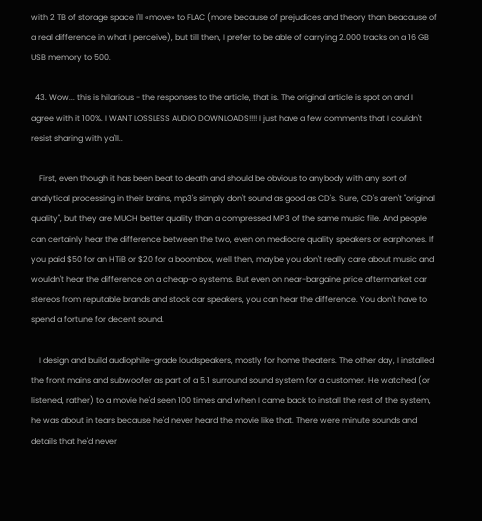with 2 TB of storage space I'll «move» to FLAC (more because of prejudices and theory than beacause of a real difference in what I perceive), but till then, I prefer to be able of carrying 2.000 tracks on a 16 GB USB memory to 500.

  43. Wow... this is hilarious - the responses to the article, that is. The original article is spot on and I agree with it 100%. I WANT LOSSLESS AUDIO DOWNLOADS!!!! I just have a few comments that I couldn't resist sharing with ya'll..

    First, even though it has been beat to death and should be obvious to anybody with any sort of analytical processing in their brains, mp3's simply don't sound as good as CD's. Sure, CD's aren't "original quality", but they are MUCH better quality than a compressed MP3 of the same music file. And people can certainly hear the difference between the two, even on mediocre quality speakers or earphones. If you paid $50 for an HTiB or $20 for a boombox, well then, maybe you don't really care about music and wouldn't hear the difference on a cheap-o systems. But even on near-bargaine price aftermarket car stereos from reputable brands and stock car speakers, you can hear the difference. You don't have to spend a fortune for decent sound.

    I design and build audiophile-grade loudspeakers, mostly for home theaters. The other day, I installed the front mains and subwoofer as part of a 5.1 surround sound system for a customer. He watched (or listened, rather) to a movie he'd seen 100 times and when I came back to install the rest of the system, he was about in tears because he'd never heard the movie like that. There were minute sounds and details that he'd never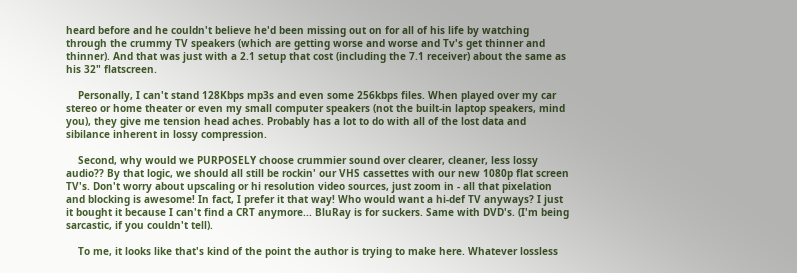heard before and he couldn't believe he'd been missing out on for all of his life by watching through the crummy TV speakers (which are getting worse and worse and Tv's get thinner and thinner). And that was just with a 2.1 setup that cost (including the 7.1 receiver) about the same as his 32" flatscreen.

    Personally, I can't stand 128Kbps mp3s and even some 256kbps files. When played over my car stereo or home theater or even my small computer speakers (not the built-in laptop speakers, mind you), they give me tension head aches. Probably has a lot to do with all of the lost data and sibilance inherent in lossy compression.

    Second, why would we PURPOSELY choose crummier sound over clearer, cleaner, less lossy audio?? By that logic, we should all still be rockin' our VHS cassettes with our new 1080p flat screen TV's. Don't worry about upscaling or hi resolution video sources, just zoom in - all that pixelation and blocking is awesome! In fact, I prefer it that way! Who would want a hi-def TV anyways? I just it bought it because I can't find a CRT anymore... BluRay is for suckers. Same with DVD's. (I'm being sarcastic, if you couldn't tell).

    To me, it looks like that's kind of the point the author is trying to make here. Whatever lossless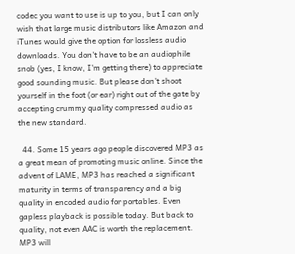codec you want to use is up to you, but I can only wish that large music distributors like Amazon and iTunes would give the option for lossless audio downloads. You don't have to be an audiophile snob (yes, I know, I'm getting there) to appreciate good sounding music. But please don't shoot yourself in the foot (or ear) right out of the gate by accepting crummy quality compressed audio as the new standard.

  44. Some 15 years ago people discovered MP3 as a great mean of promoting music online. Since the advent of LAME, MP3 has reached a significant maturity in terms of transparency and a big quality in encoded audio for portables. Even gapless playback is possible today. But back to quality, not even AAC is worth the replacement. MP3 will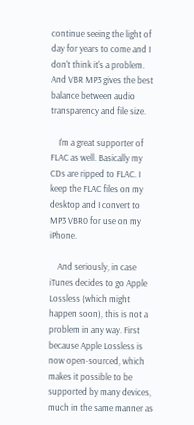continue seeing the light of day for years to come and I don't think it's a problem. And VBR MP3 gives the best balance between audio transparency and file size.

    I'm a great supporter of FLAC as well. Basically my CDs are ripped to FLAC. I keep the FLAC files on my desktop and I convert to MP3 VBR0 for use on my iPhone.

    And seriously, in case iTunes decides to go Apple Lossless (which might happen soon), this is not a problem in any way. First because Apple Lossless is now open-sourced, which makes it possible to be supported by many devices, much in the same manner as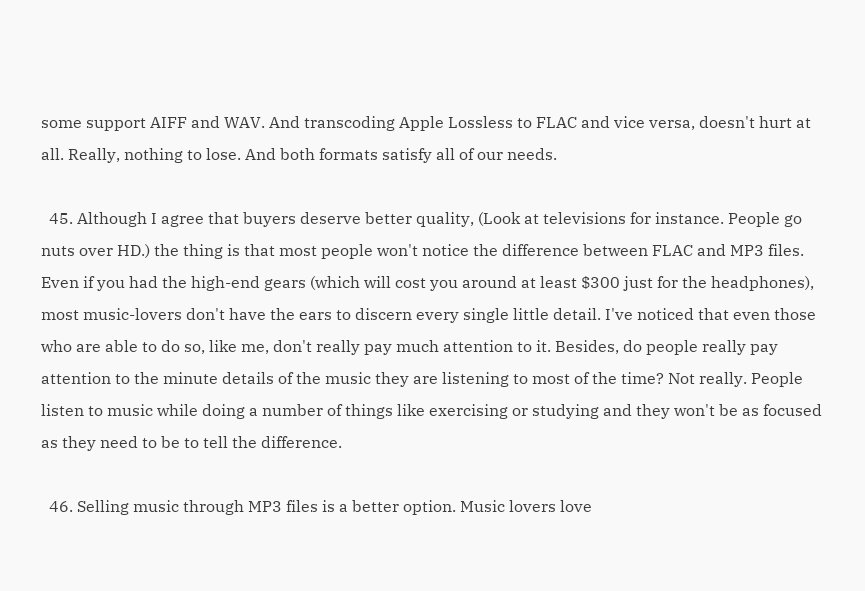some support AIFF and WAV. And transcoding Apple Lossless to FLAC and vice versa, doesn't hurt at all. Really, nothing to lose. And both formats satisfy all of our needs.

  45. Although I agree that buyers deserve better quality, (Look at televisions for instance. People go nuts over HD.) the thing is that most people won't notice the difference between FLAC and MP3 files. Even if you had the high-end gears (which will cost you around at least $300 just for the headphones), most music-lovers don't have the ears to discern every single little detail. I've noticed that even those who are able to do so, like me, don't really pay much attention to it. Besides, do people really pay attention to the minute details of the music they are listening to most of the time? Not really. People listen to music while doing a number of things like exercising or studying and they won't be as focused as they need to be to tell the difference.

  46. Selling music through MP3 files is a better option. Music lovers love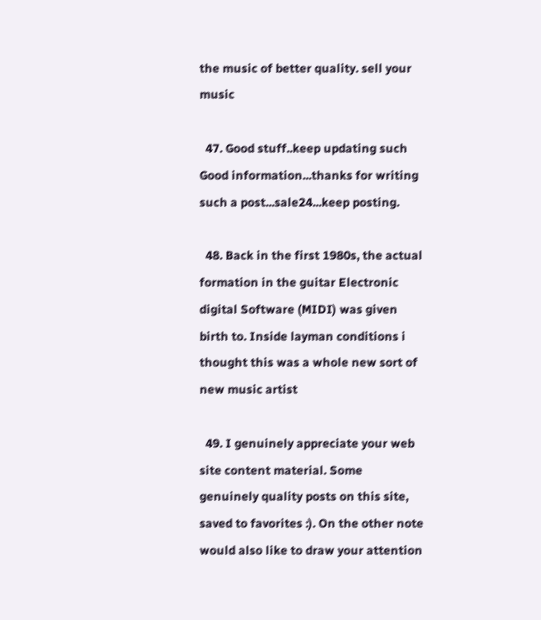the music of better quality. sell your music

  47. Good stuff..keep updating such Good information...thanks for writing such a post...sale24...keep posting.

  48. Back in the first 1980s, the actual formation in the guitar Electronic digital Software (MIDI) was given birth to. Inside layman conditions i thought this was a whole new sort of new music artist

  49. I genuinely appreciate your web site content material. Some genuinely quality posts on this site, saved to favorites :). On the other note would also like to draw your attention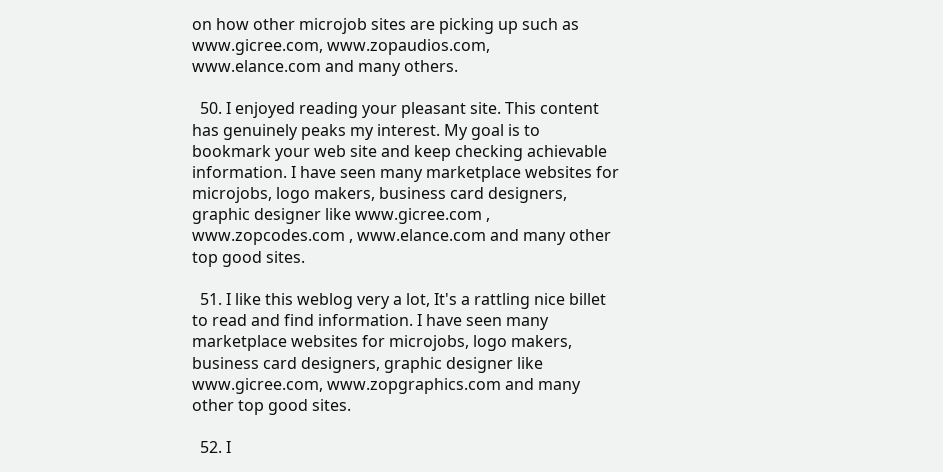on how other microjob sites are picking up such as www.gicree.com, www.zopaudios.com, www.elance.com and many others.

  50. I enjoyed reading your pleasant site. This content has genuinely peaks my interest. My goal is to bookmark your web site and keep checking achievable information. I have seen many marketplace websites for microjobs, logo makers, business card designers, graphic designer like www.gicree.com , www.zopcodes.com , www.elance.com and many other top good sites.

  51. I like this weblog very a lot, It's a rattling nice billet to read and find information. I have seen many marketplace websites for microjobs, logo makers, business card designers, graphic designer like www.gicree.com, www.zopgraphics.com and many other top good sites.

  52. I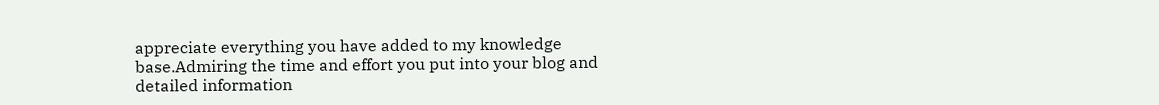appreciate everything you have added to my knowledge base.Admiring the time and effort you put into your blog and detailed information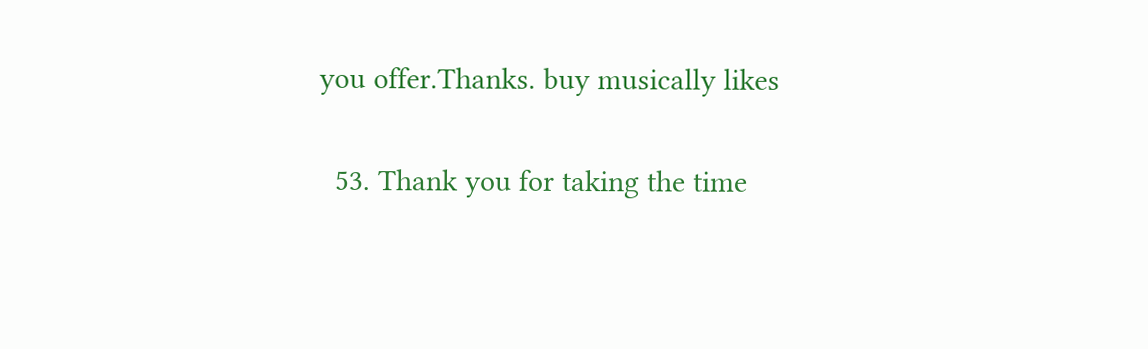you offer.Thanks. buy musically likes

  53. Thank you for taking the time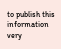to publish this information very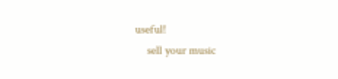useful!
    sell your music